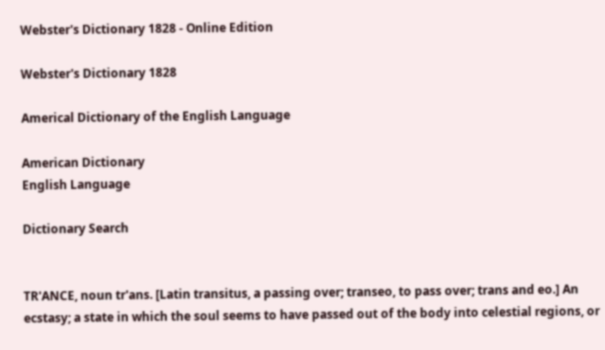Webster's Dictionary 1828 - Online Edition

Webster's Dictionary 1828

Americal Dictionary of the English Language

American Dictionary
English Language

Dictionary Search


TR'ANCE, noun tr'ans. [Latin transitus, a passing over; transeo, to pass over; trans and eo.] An ecstasy; a state in which the soul seems to have passed out of the body into celestial regions, or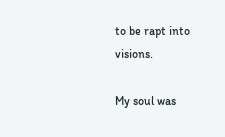to be rapt into visions.

My soul was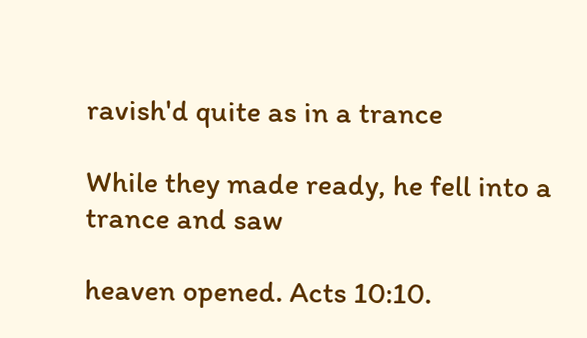ravish'd quite as in a trance

While they made ready, he fell into a trance and saw

heaven opened. Acts 10:10.